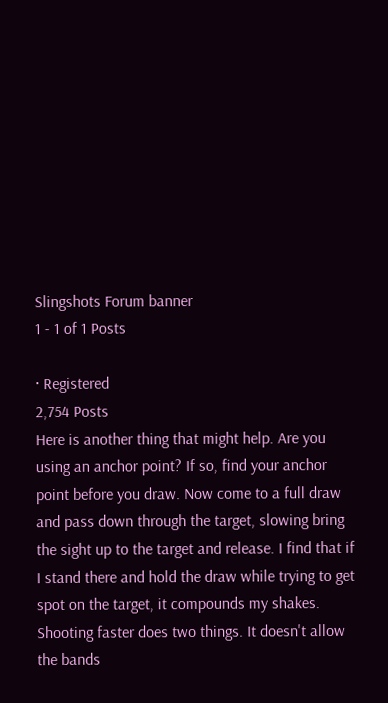Slingshots Forum banner
1 - 1 of 1 Posts

· Registered
2,754 Posts
Here is another thing that might help. Are you using an anchor point? If so, find your anchor point before you draw. Now come to a full draw and pass down through the target, slowing bring the sight up to the target and release. I find that if I stand there and hold the draw while trying to get spot on the target, it compounds my shakes. Shooting faster does two things. It doesn't allow the bands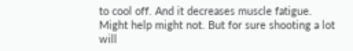to cool off. And it decreases muscle fatigue. Might help might not. But for sure shooting a lot will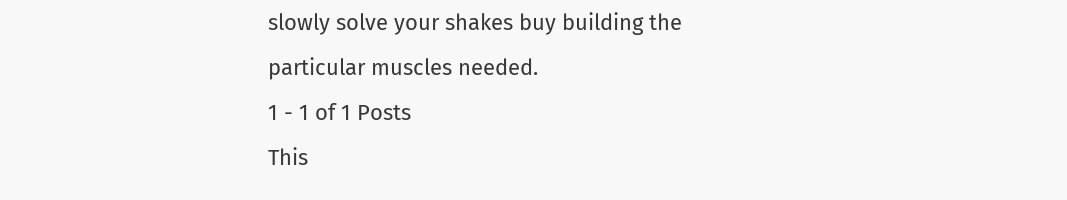slowly solve your shakes buy building the particular muscles needed.
1 - 1 of 1 Posts
This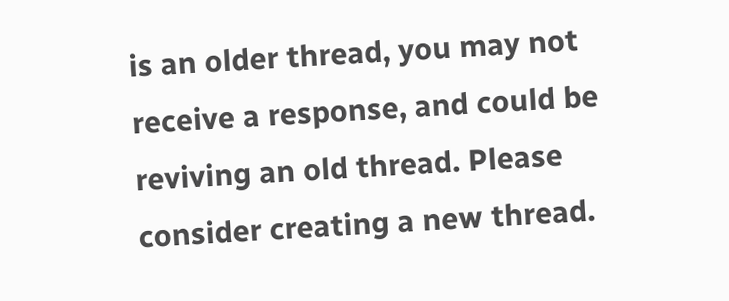is an older thread, you may not receive a response, and could be reviving an old thread. Please consider creating a new thread.